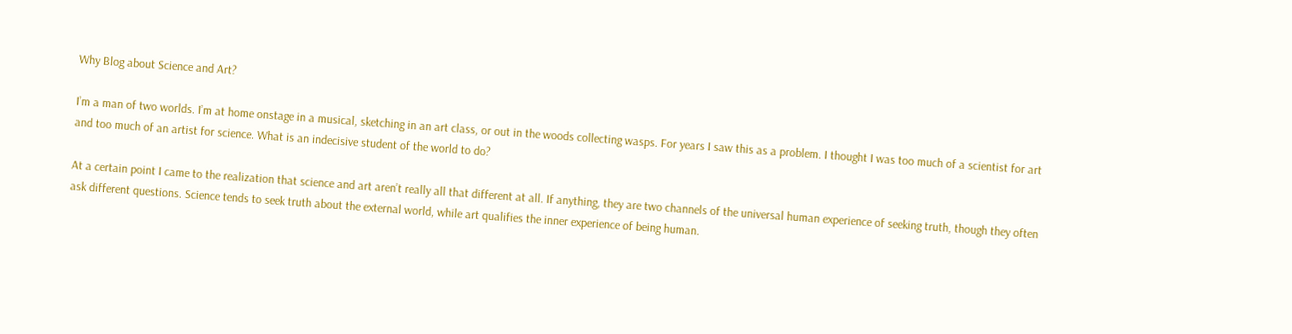Why Blog about Science and Art?

I’m a man of two worlds. I’m at home onstage in a musical, sketching in an art class, or out in the woods collecting wasps. For years I saw this as a problem. I thought I was too much of a scientist for art and too much of an artist for science. What is an indecisive student of the world to do?

At a certain point I came to the realization that science and art aren’t really all that different at all. If anything, they are two channels of the universal human experience of seeking truth, though they often ask different questions. Science tends to seek truth about the external world, while art qualifies the inner experience of being human.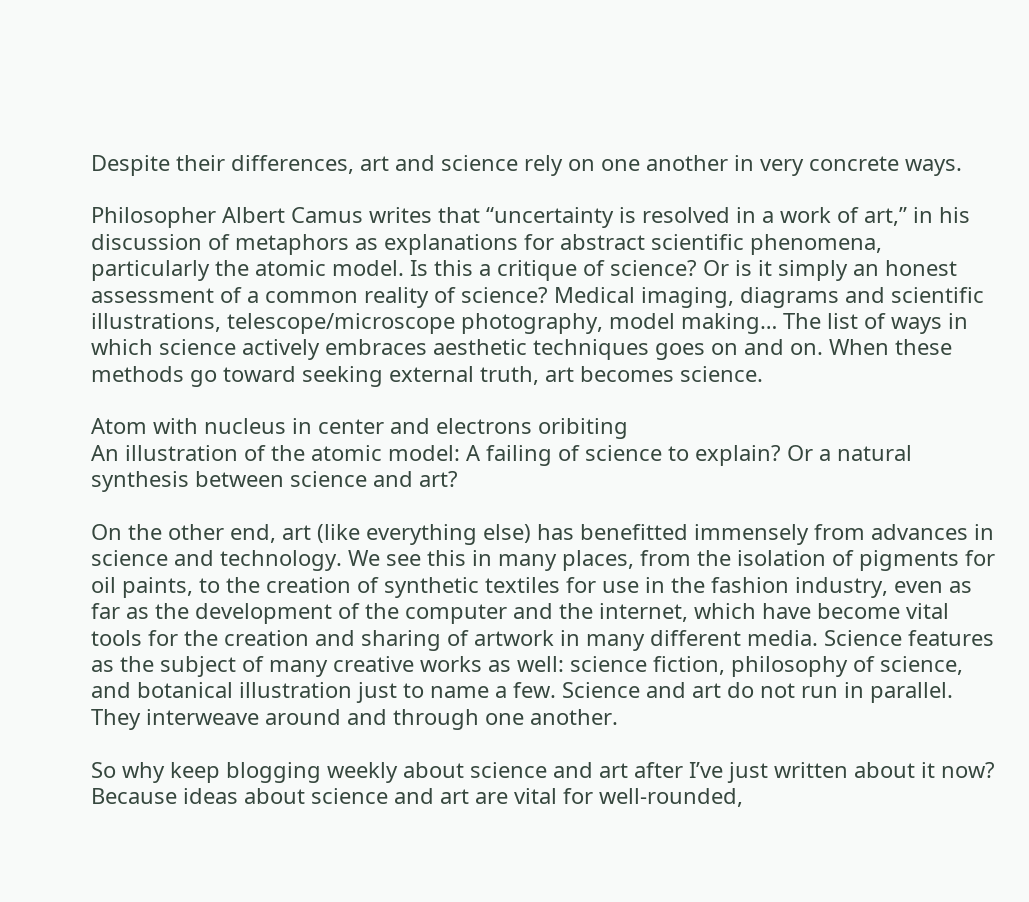Despite their differences, art and science rely on one another in very concrete ways.

Philosopher Albert Camus writes that “uncertainty is resolved in a work of art,” in his discussion of metaphors as explanations for abstract scientific phenomena, particularly the atomic model. Is this a critique of science? Or is it simply an honest assessment of a common reality of science? Medical imaging, diagrams and scientific illustrations, telescope/microscope photography, model making… The list of ways in which science actively embraces aesthetic techniques goes on and on. When these methods go toward seeking external truth, art becomes science.

Atom with nucleus in center and electrons oribiting
An illustration of the atomic model: A failing of science to explain? Or a natural synthesis between science and art?

On the other end, art (like everything else) has benefitted immensely from advances in science and technology. We see this in many places, from the isolation of pigments for oil paints, to the creation of synthetic textiles for use in the fashion industry, even as far as the development of the computer and the internet, which have become vital tools for the creation and sharing of artwork in many different media. Science features as the subject of many creative works as well: science fiction, philosophy of science, and botanical illustration just to name a few. Science and art do not run in parallel. They interweave around and through one another.

So why keep blogging weekly about science and art after I’ve just written about it now? Because ideas about science and art are vital for well-rounded,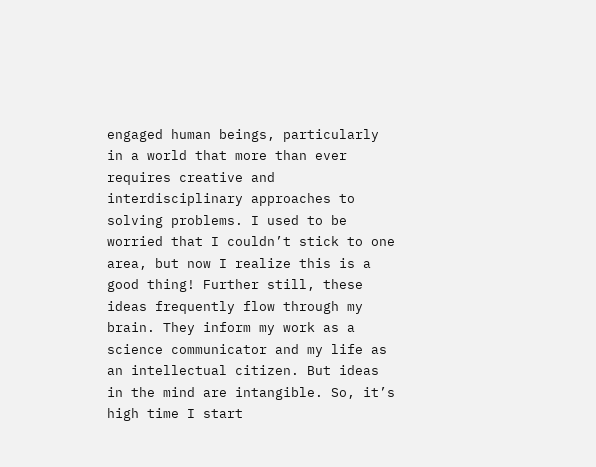engaged human beings, particularly in a world that more than ever requires creative and interdisciplinary approaches to solving problems. I used to be worried that I couldn’t stick to one area, but now I realize this is a good thing! Further still, these ideas frequently flow through my brain. They inform my work as a science communicator and my life as an intellectual citizen. But ideas in the mind are intangible. So, it’s high time I start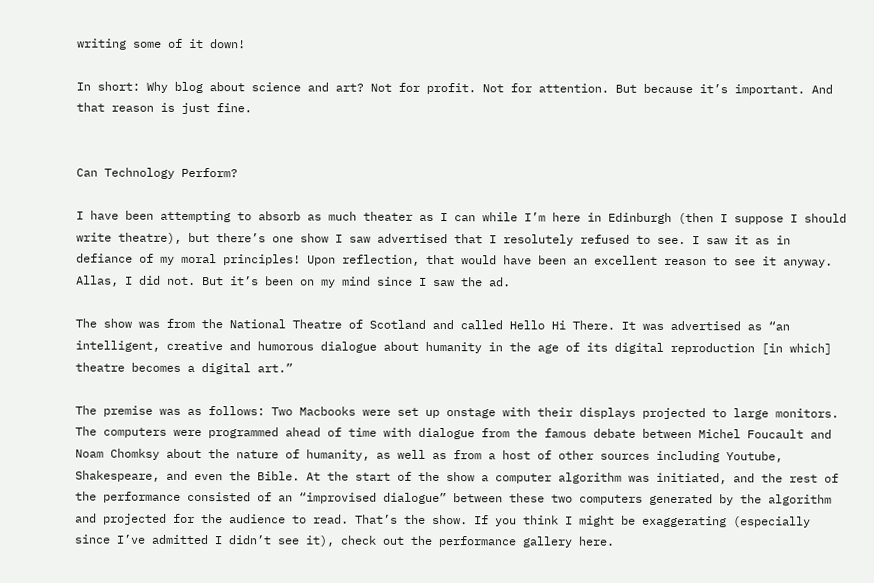writing some of it down!

In short: Why blog about science and art? Not for profit. Not for attention. But because it’s important. And that reason is just fine.


Can Technology Perform?

I have been attempting to absorb as much theater as I can while I’m here in Edinburgh (then I suppose I should write theatre), but there’s one show I saw advertised that I resolutely refused to see. I saw it as in defiance of my moral principles! Upon reflection, that would have been an excellent reason to see it anyway. Allas, I did not. But it’s been on my mind since I saw the ad.

The show was from the National Theatre of Scotland and called Hello Hi There. It was advertised as “an intelligent, creative and humorous dialogue about humanity in the age of its digital reproduction [in which] theatre becomes a digital art.”

The premise was as follows: Two Macbooks were set up onstage with their displays projected to large monitors. The computers were programmed ahead of time with dialogue from the famous debate between Michel Foucault and Noam Chomksy about the nature of humanity, as well as from a host of other sources including Youtube, Shakespeare, and even the Bible. At the start of the show a computer algorithm was initiated, and the rest of the performance consisted of an “improvised dialogue” between these two computers generated by the algorithm and projected for the audience to read. That’s the show. If you think I might be exaggerating (especially since I’ve admitted I didn’t see it), check out the performance gallery here.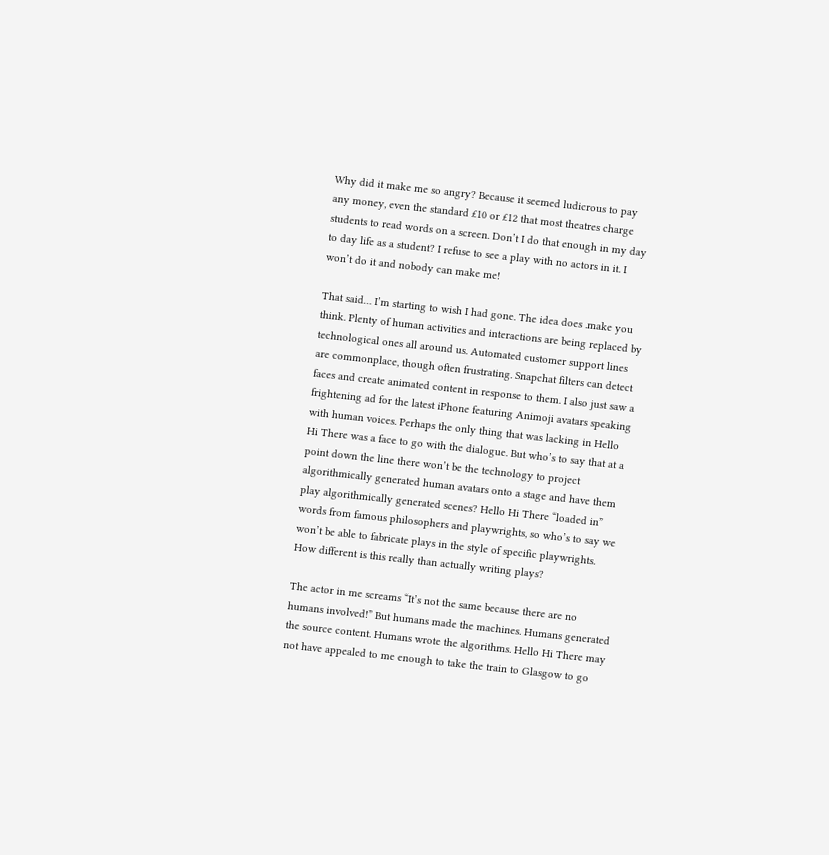Why did it make me so angry? Because it seemed ludicrous to pay any money, even the standard £10 or £12 that most theatres charge students to read words on a screen. Don’t I do that enough in my day to day life as a student? I refuse to see a play with no actors in it. I won’t do it and nobody can make me!

That said… I’m starting to wish I had gone. The idea does .make you think. Plenty of human activities and interactions are being replaced by technological ones all around us. Automated customer support lines are commonplace, though often frustrating. Snapchat filters can detect faces and create animated content in response to them. I also just saw a frightening ad for the latest iPhone featuring Animoji avatars speaking with human voices. Perhaps the only thing that was lacking in Hello Hi There was a face to go with the dialogue. But who’s to say that at a point down the line there won’t be the technology to project algorithmically generated human avatars onto a stage and have them play algorithmically generated scenes? Hello Hi There “loaded in” words from famous philosophers and playwrights, so who’s to say we won’t be able to fabricate plays in the style of specific playwrights. How different is this really than actually writing plays?

The actor in me screams “It’s not the same because there are no humans involved!” But humans made the machines. Humans generated the source content. Humans wrote the algorithms. Hello Hi There may not have appealed to me enough to take the train to Glasgow to go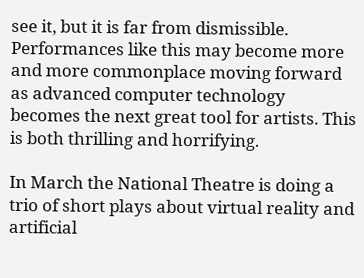see it, but it is far from dismissible. Performances like this may become more and more commonplace moving forward as advanced computer technology becomes the next great tool for artists. This is both thrilling and horrifying.

In March the National Theatre is doing a trio of short plays about virtual reality and artificial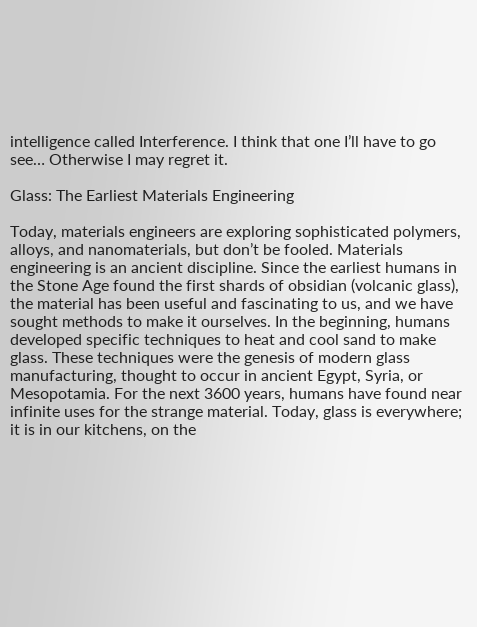intelligence called Interference. I think that one I’ll have to go see… Otherwise I may regret it.

Glass: The Earliest Materials Engineering

Today, materials engineers are exploring sophisticated polymers, alloys, and nanomaterials, but don’t be fooled. Materials engineering is an ancient discipline. Since the earliest humans in the Stone Age found the first shards of obsidian (volcanic glass), the material has been useful and fascinating to us, and we have sought methods to make it ourselves. In the beginning, humans developed specific techniques to heat and cool sand to make glass. These techniques were the genesis of modern glass manufacturing, thought to occur in ancient Egypt, Syria, or Mesopotamia. For the next 3600 years, humans have found near infinite uses for the strange material. Today, glass is everywhere; it is in our kitchens, on the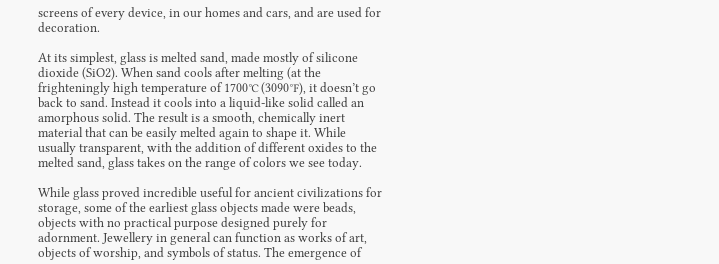screens of every device, in our homes and cars, and are used for decoration.

At its simplest, glass is melted sand, made mostly of silicone dioxide (SiO2). When sand cools after melting (at the frighteningly high temperature of 1700℃ (3090℉), it doesn’t go back to sand. Instead it cools into a liquid-like solid called an amorphous solid. The result is a smooth, chemically inert material that can be easily melted again to shape it. While usually transparent, with the addition of different oxides to the melted sand, glass takes on the range of colors we see today.

While glass proved incredible useful for ancient civilizations for storage, some of the earliest glass objects made were beads, objects with no practical purpose designed purely for adornment. Jewellery in general can function as works of art, objects of worship, and symbols of status. The emergence of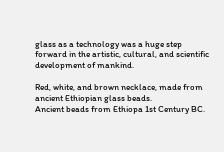glass as a technology was a huge step forward in the artistic, cultural, and scientific development of mankind.

Red, white, and brown necklace, made from ancient Ethiopian glass beads.
Ancient beads from Ethiopa 1st Century BC.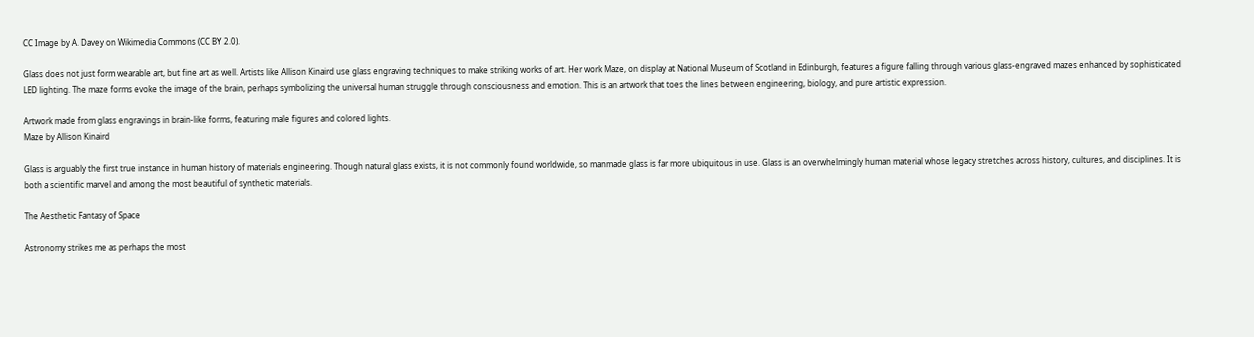CC Image by A. Davey on Wikimedia Commons (CC BY 2.0).

Glass does not just form wearable art, but fine art as well. Artists like Allison Kinaird use glass engraving techniques to make striking works of art. Her work Maze, on display at National Museum of Scotland in Edinburgh, features a figure falling through various glass-engraved mazes enhanced by sophisticated LED lighting. The maze forms evoke the image of the brain, perhaps symbolizing the universal human struggle through consciousness and emotion. This is an artwork that toes the lines between engineering, biology, and pure artistic expression.

Artwork made from glass engravings in brain-like forms, featuring male figures and colored lights.
Maze by Allison Kinaird

Glass is arguably the first true instance in human history of materials engineering. Though natural glass exists, it is not commonly found worldwide, so manmade glass is far more ubiquitous in use. Glass is an overwhelmingly human material whose legacy stretches across history, cultures, and disciplines. It is both a scientific marvel and among the most beautiful of synthetic materials.

The Aesthetic Fantasy of Space

Astronomy strikes me as perhaps the most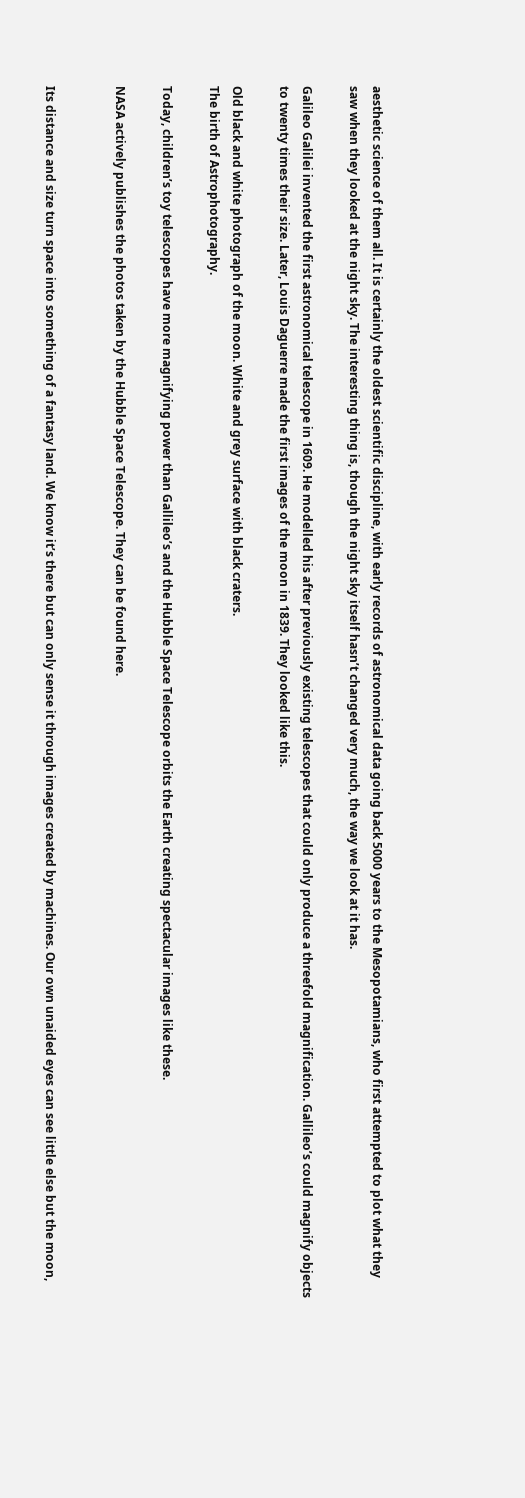aesthetic science of them all. It is certainly the oldest scientific discipline, with early records of astronomical data going back 5000 years to the Mesopotamians, who first attempted to plot what they saw when they looked at the night sky. The interesting thing is, though the night sky itself hasn’t changed very much, the way we look at it has.

Galileo Galilei invented the first astronomical telescope in 1609. He modelled his after previously existing telescopes that could only produce a threefold magnification. Gallileo’s could magnify objects to twenty times their size. Later, Louis Daguerre made the first images of the moon in 1839. They looked like this.

Old black and white photograph of the moon. White and grey surface with black craters.
The birth of Astrophotography.

Today, children’s toy telescopes have more magnifying power than Gallileo’s and the Hubble Space Telescope orbits the Earth creating spectacular images like these.

NASA actively publishes the photos taken by the Hubble Space Telescope. They can be found here.


Its distance and size turn space into something of a fantasy land. We know it’s there but can only sense it through images created by machines. Our own unaided eyes can see little else but the moon,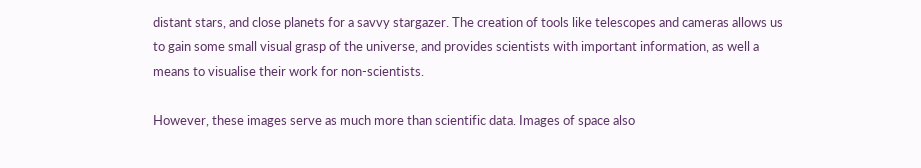distant stars, and close planets for a savvy stargazer. The creation of tools like telescopes and cameras allows us to gain some small visual grasp of the universe, and provides scientists with important information, as well a means to visualise their work for non-scientists.

However, these images serve as much more than scientific data. Images of space also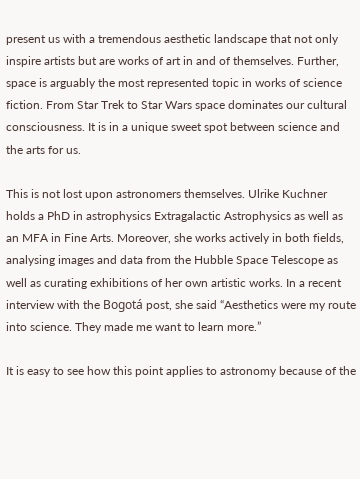present us with a tremendous aesthetic landscape that not only inspire artists but are works of art in and of themselves. Further, space is arguably the most represented topic in works of science fiction. From Star Trek to Star Wars space dominates our cultural consciousness. It is in a unique sweet spot between science and the arts for us.

This is not lost upon astronomers themselves. Ulrike Kuchner holds a PhD in astrophysics Extragalactic Astrophysics as well as an MFA in Fine Arts. Moreover, she works actively in both fields, analysing images and data from the Hubble Space Telescope as well as curating exhibitions of her own artistic works. In a recent interview with the Bogotá post, she said “Aesthetics were my route into science. They made me want to learn more.”

It is easy to see how this point applies to astronomy because of the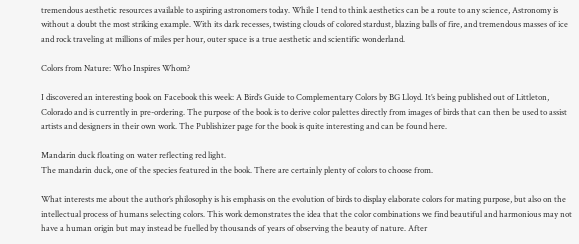tremendous aesthetic resources available to aspiring astronomers today. While I tend to think aesthetics can be a route to any science, Astronomy is without a doubt the most striking example. With its dark recesses, twisting clouds of colored stardust, blazing balls of fire, and tremendous masses of ice and rock traveling at millions of miles per hour, outer space is a true aesthetic and scientific wonderland.

Colors from Nature: Who Inspires Whom?

I discovered an interesting book on Facebook this week: A Bird’s Guide to Complementary Colors by BG Lloyd. It’s being published out of Littleton, Colorado and is currently in pre-ordering. The purpose of the book is to derive color palettes directly from images of birds that can then be used to assist artists and designers in their own work. The Publishizer page for the book is quite interesting and can be found here.

Mandarin duck floating on water reflecting red light.
The mandarin duck, one of the species featured in the book. There are certainly plenty of colors to choose from.

What interests me about the author’s philosophy is his emphasis on the evolution of birds to display elaborate colors for mating purpose, but also on the intellectual process of humans selecting colors. This work demonstrates the idea that the color combinations we find beautiful and harmonious may not have a human origin but may instead be fuelled by thousands of years of observing the beauty of nature. After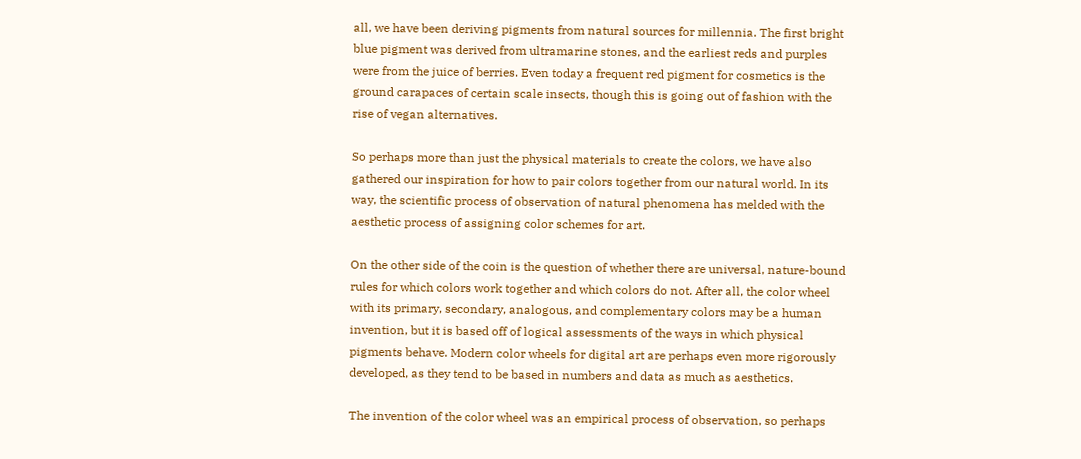all, we have been deriving pigments from natural sources for millennia. The first bright blue pigment was derived from ultramarine stones, and the earliest reds and purples were from the juice of berries. Even today a frequent red pigment for cosmetics is the ground carapaces of certain scale insects, though this is going out of fashion with the rise of vegan alternatives.

So perhaps more than just the physical materials to create the colors, we have also gathered our inspiration for how to pair colors together from our natural world. In its way, the scientific process of observation of natural phenomena has melded with the aesthetic process of assigning color schemes for art.

On the other side of the coin is the question of whether there are universal, nature-bound rules for which colors work together and which colors do not. After all, the color wheel with its primary, secondary, analogous, and complementary colors may be a human invention, but it is based off of logical assessments of the ways in which physical pigments behave. Modern color wheels for digital art are perhaps even more rigorously developed, as they tend to be based in numbers and data as much as aesthetics.

The invention of the color wheel was an empirical process of observation, so perhaps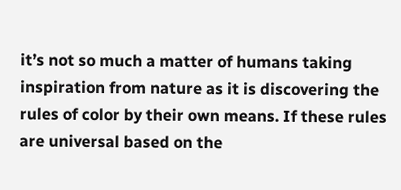it’s not so much a matter of humans taking inspiration from nature as it is discovering the rules of color by their own means. If these rules are universal based on the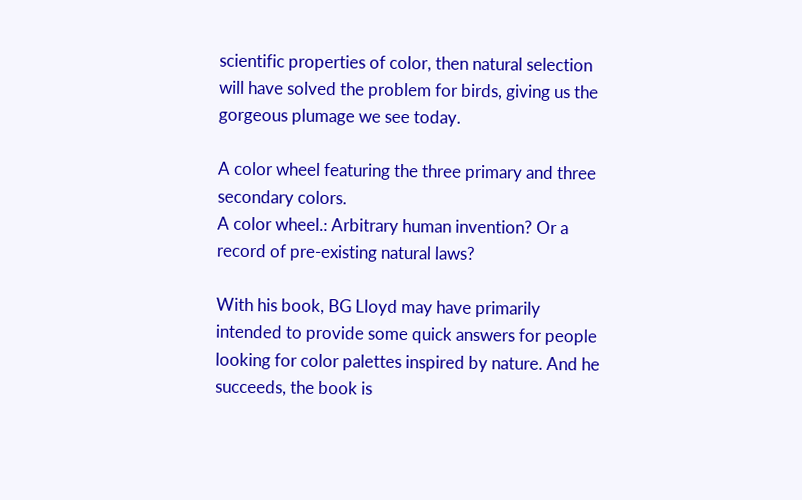scientific properties of color, then natural selection will have solved the problem for birds, giving us the gorgeous plumage we see today.

A color wheel featuring the three primary and three secondary colors.
A color wheel.: Arbitrary human invention? Or a record of pre-existing natural laws?

With his book, BG Lloyd may have primarily intended to provide some quick answers for people looking for color palettes inspired by nature. And he succeeds, the book is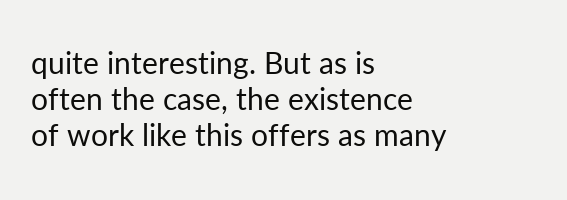quite interesting. But as is often the case, the existence of work like this offers as many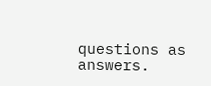questions as answers.